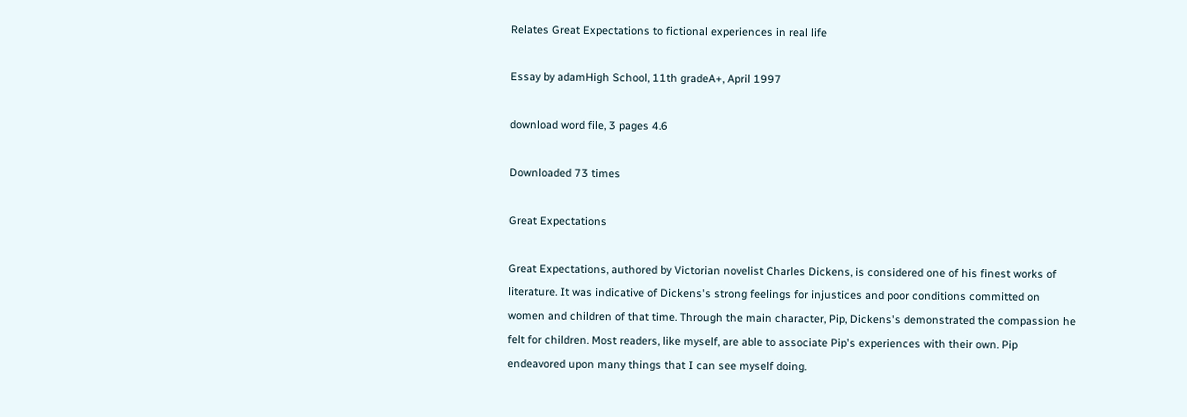Relates Great Expectations to fictional experiences in real life

Essay by adamHigh School, 11th gradeA+, April 1997

download word file, 3 pages 4.6

Downloaded 73 times

Great Expectations

Great Expectations, authored by Victorian novelist Charles Dickens, is considered one of his finest works of literature. It was indicative of Dickens's strong feelings for injustices and poor conditions committed on women and children of that time. Through the main character, Pip, Dickens's demonstrated the compassion he felt for children. Most readers, like myself, are able to associate Pip's experiences with their own. Pip endeavored upon many things that I can see myself doing.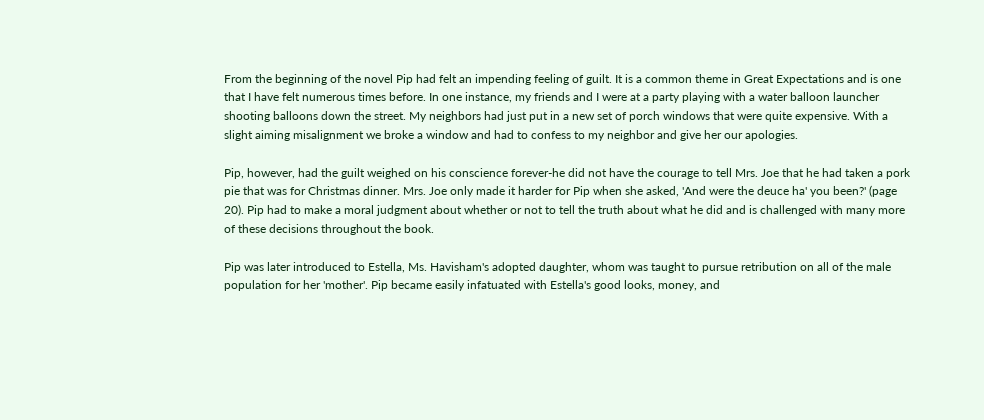From the beginning of the novel Pip had felt an impending feeling of guilt. It is a common theme in Great Expectations and is one that I have felt numerous times before. In one instance, my friends and I were at a party playing with a water balloon launcher shooting balloons down the street. My neighbors had just put in a new set of porch windows that were quite expensive. With a slight aiming misalignment we broke a window and had to confess to my neighbor and give her our apologies.

Pip, however, had the guilt weighed on his conscience forever-he did not have the courage to tell Mrs. Joe that he had taken a pork pie that was for Christmas dinner. Mrs. Joe only made it harder for Pip when she asked, 'And were the deuce ha' you been?' (page 20). Pip had to make a moral judgment about whether or not to tell the truth about what he did and is challenged with many more of these decisions throughout the book.

Pip was later introduced to Estella, Ms. Havisham's adopted daughter, whom was taught to pursue retribution on all of the male population for her 'mother'. Pip became easily infatuated with Estella's good looks, money, and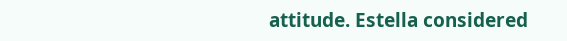attitude. Estella considered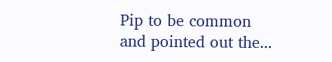Pip to be common and pointed out the...